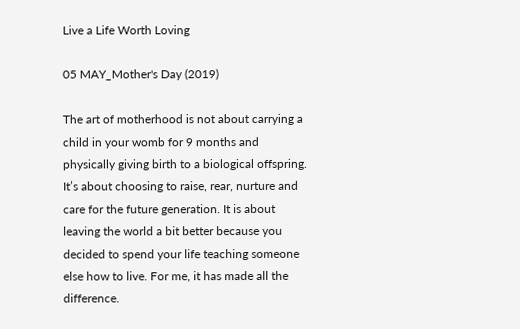Live a Life Worth Loving

05 MAY_Mother's Day (2019)

The art of motherhood is not about carrying a child in your womb for 9 months and physically giving birth to a biological offspring. It’s about choosing to raise, rear, nurture and care for the future generation. It is about leaving the world a bit better because you decided to spend your life teaching someone else how to live. For me, it has made all the difference.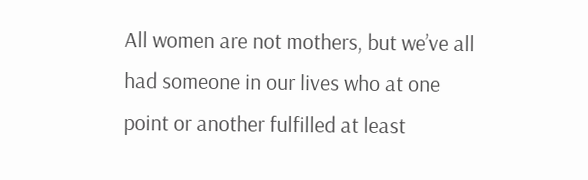All women are not mothers, but we’ve all had someone in our lives who at one point or another fulfilled at least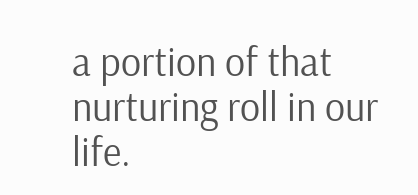a portion of that nurturing roll in our life.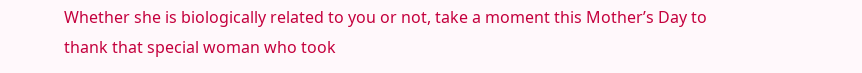Whether she is biologically related to you or not, take a moment this Mother’s Day to thank that special woman who took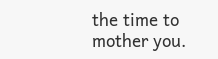the time to mother you.